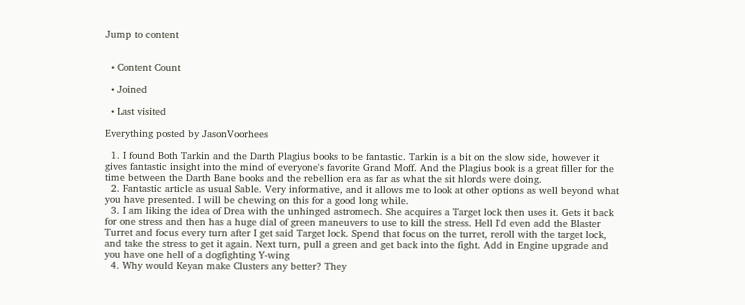Jump to content


  • Content Count

  • Joined

  • Last visited

Everything posted by JasonVoorhees

  1. I found Both Tarkin and the Darth Plagius books to be fantastic. Tarkin is a bit on the slow side, however it gives fantastic insight into the mind of everyone's favorite Grand Moff. And the Plagius book is a great filler for the time between the Darth Bane books and the rebellion era as far as what the sit hlords were doing.
  2. Fantastic article as usual Sable. Very informative, and it allows me to look at other options as well beyond what you have presented. I will be chewing on this for a good long while.
  3. I am liking the idea of Drea with the unhinged astromech. She acquires a Target lock then uses it. Gets it back for one stress and then has a huge dial of green maneuvers to use to kill the stress. Hell I'd even add the Blaster Turret and focus every turn after I get said Target lock. Spend that focus on the turret, reroll with the target lock, and take the stress to get it again. Next turn, pull a green and get back into the fight. Add in Engine upgrade and you have one hell of a dogfighting Y-wing
  4. Why would Keyan make Clusters any better? They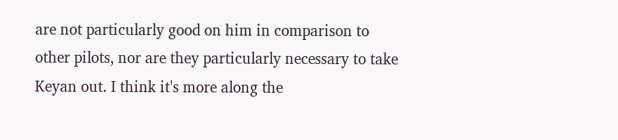are not particularly good on him in comparison to other pilots, nor are they particularly necessary to take Keyan out. I think it's more along the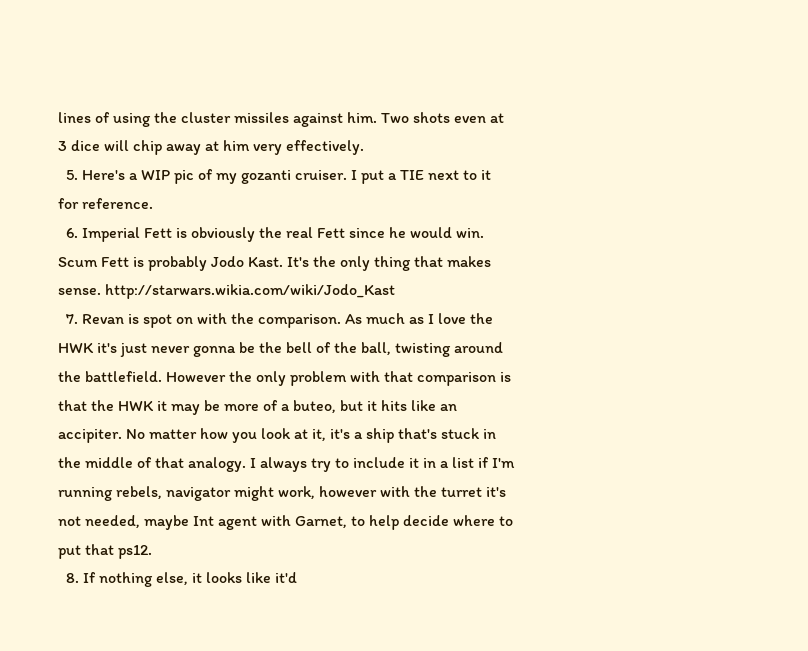lines of using the cluster missiles against him. Two shots even at 3 dice will chip away at him very effectively.
  5. Here's a WIP pic of my gozanti cruiser. I put a TIE next to it for reference.
  6. Imperial Fett is obviously the real Fett since he would win. Scum Fett is probably Jodo Kast. It's the only thing that makes sense. http://starwars.wikia.com/wiki/Jodo_Kast
  7. Revan is spot on with the comparison. As much as I love the HWK it's just never gonna be the bell of the ball, twisting around the battlefield. However the only problem with that comparison is that the HWK it may be more of a buteo, but it hits like an accipiter. No matter how you look at it, it's a ship that's stuck in the middle of that analogy. I always try to include it in a list if I'm running rebels, navigator might work, however with the turret it's not needed, maybe Int agent with Garnet, to help decide where to put that ps12.
  8. If nothing else, it looks like it'd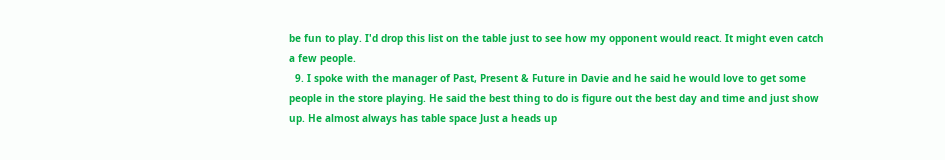be fun to play. I'd drop this list on the table just to see how my opponent would react. It might even catch a few people.
  9. I spoke with the manager of Past, Present & Future in Davie and he said he would love to get some people in the store playing. He said the best thing to do is figure out the best day and time and just show up. He almost always has table space Just a heads up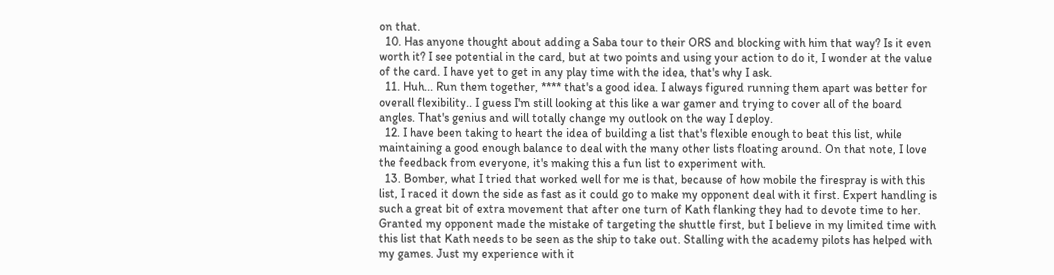on that.
  10. Has anyone thought about adding a Saba tour to their ORS and blocking with him that way? Is it even worth it? I see potential in the card, but at two points and using your action to do it, I wonder at the value of the card. I have yet to get in any play time with the idea, that's why I ask.
  11. Huh... Run them together, **** that's a good idea. I always figured running them apart was better for overall flexibility.. I guess I'm still looking at this like a war gamer and trying to cover all of the board angles. That's genius and will totally change my outlook on the way I deploy.
  12. I have been taking to heart the idea of building a list that's flexible enough to beat this list, while maintaining a good enough balance to deal with the many other lists floating around. On that note, I love the feedback from everyone, it's making this a fun list to experiment with.
  13. Bomber, what I tried that worked well for me is that, because of how mobile the firespray is with this list, I raced it down the side as fast as it could go to make my opponent deal with it first. Expert handling is such a great bit of extra movement that after one turn of Kath flanking they had to devote time to her. Granted my opponent made the mistake of targeting the shuttle first, but I believe in my limited time with this list that Kath needs to be seen as the ship to take out. Stalling with the academy pilots has helped with my games. Just my experience with it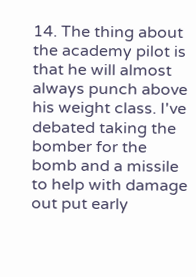14. The thing about the academy pilot is that he will almost always punch above his weight class. I've debated taking the bomber for the bomb and a missile to help with damage out put early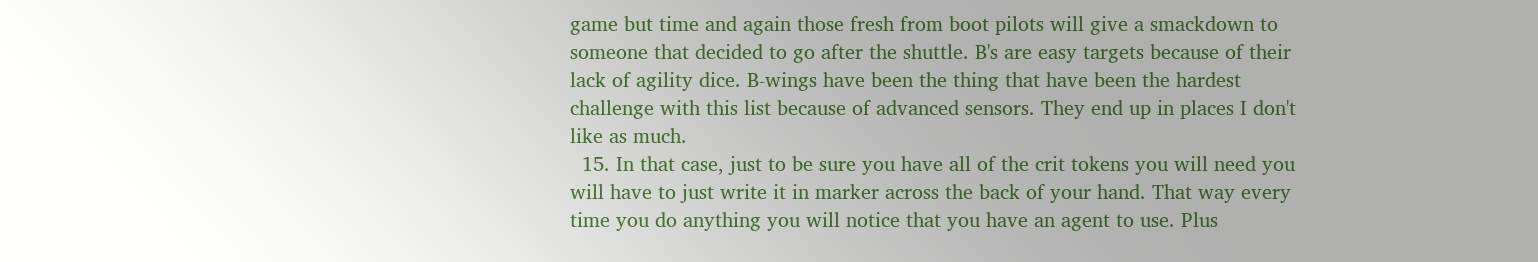game but time and again those fresh from boot pilots will give a smackdown to someone that decided to go after the shuttle. B's are easy targets because of their lack of agility dice. B-wings have been the thing that have been the hardest challenge with this list because of advanced sensors. They end up in places I don't like as much.
  15. In that case, just to be sure you have all of the crit tokens you will need you will have to just write it in marker across the back of your hand. That way every time you do anything you will notice that you have an agent to use. Plus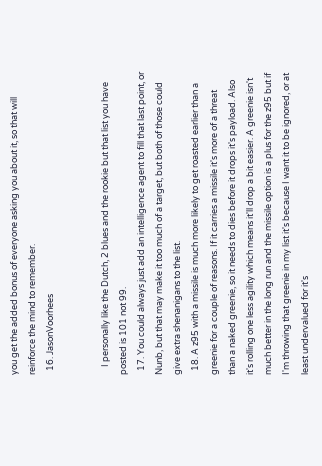you get the added bonus of everyone asking you about it, so that will reinforce the mind to remember.
  16. JasonVoorhees


    I personally like the Dutch, 2 blues and the rookie but that list you have posted is 101 not 99.
  17. You could always just add an intelligence agent to fill that last point, or Nunb, but that may make it too much of a target, but both of those could give extra shenanigans to the list.
  18. A z95 with a missile is much more likely to get roasted earlier than a greenie for a couple of reasons. If it carries a missile it's more of a threat than a naked greenie, so it needs to dies before it drops it's payload. Also it's rolling one less agility which means it'll drop a bit easier. A greenie isn't much better in the long run and the missile option is a plus for the z95 but if I'm throwing that greenie in my list it's because I want it to be ignored, or at least undervalued for it's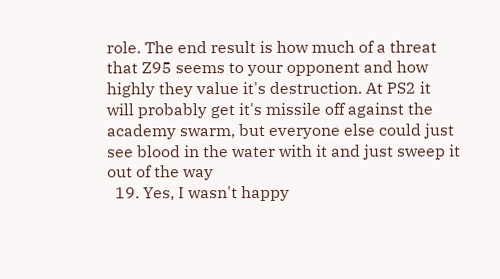role. The end result is how much of a threat that Z95 seems to your opponent and how highly they value it's destruction. At PS2 it will probably get it's missile off against the academy swarm, but everyone else could just see blood in the water with it and just sweep it out of the way
  19. Yes, I wasn't happy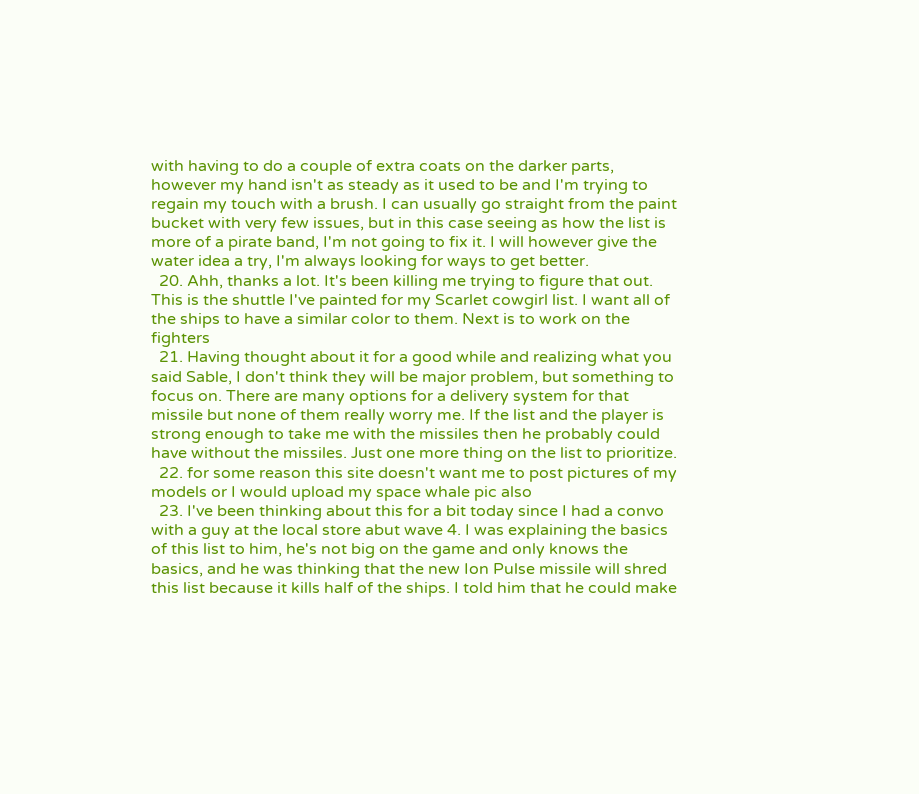with having to do a couple of extra coats on the darker parts, however my hand isn't as steady as it used to be and I'm trying to regain my touch with a brush. I can usually go straight from the paint bucket with very few issues, but in this case seeing as how the list is more of a pirate band, I'm not going to fix it. I will however give the water idea a try, I'm always looking for ways to get better.
  20. Ahh, thanks a lot. It's been killing me trying to figure that out. This is the shuttle I've painted for my Scarlet cowgirl list. I want all of the ships to have a similar color to them. Next is to work on the fighters
  21. Having thought about it for a good while and realizing what you said Sable, I don't think they will be major problem, but something to focus on. There are many options for a delivery system for that missile but none of them really worry me. If the list and the player is strong enough to take me with the missiles then he probably could have without the missiles. Just one more thing on the list to prioritize.
  22. for some reason this site doesn't want me to post pictures of my models or I would upload my space whale pic also
  23. I've been thinking about this for a bit today since I had a convo with a guy at the local store abut wave 4. I was explaining the basics of this list to him, he's not big on the game and only knows the basics, and he was thinking that the new Ion Pulse missile will shred this list because it kills half of the ships. I told him that he could make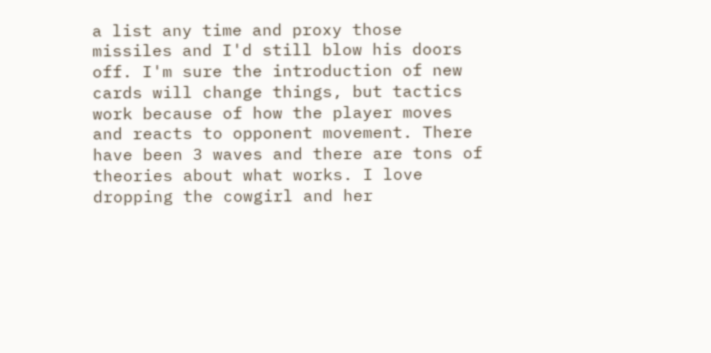a list any time and proxy those missiles and I'd still blow his doors off. I'm sure the introduction of new cards will change things, but tactics work because of how the player moves and reacts to opponent movement. There have been 3 waves and there are tons of theories about what works. I love dropping the cowgirl and her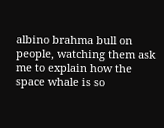albino brahma bull on people, watching them ask me to explain how the space whale is so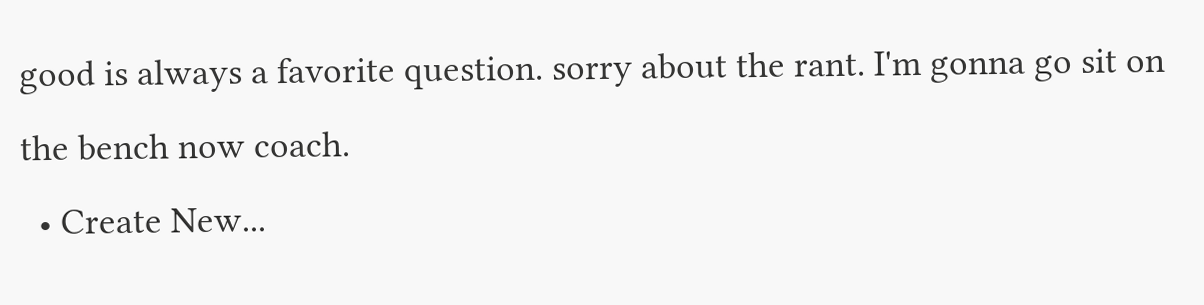good is always a favorite question. sorry about the rant. I'm gonna go sit on the bench now coach.
  • Create New...